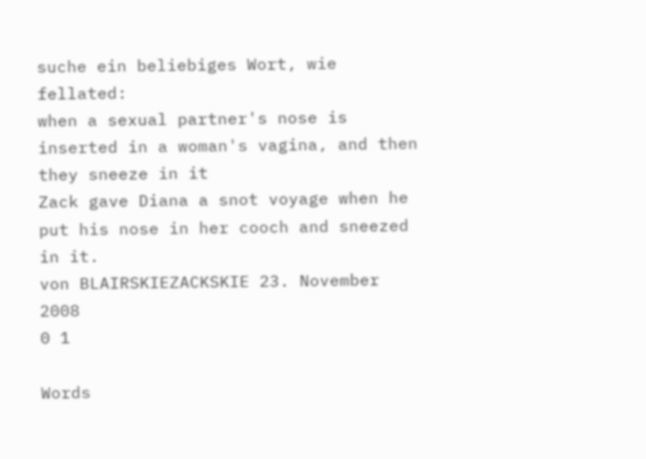suche ein beliebiges Wort, wie fellated:
when a sexual partner's nose is inserted in a woman's vagina, and then they sneeze in it
Zack gave Diana a snot voyage when he put his nose in her cooch and sneezed in it.
von BLAIRSKIEZACKSKIE 23. November 2008
0 1

Words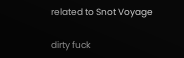related to Snot Voyage

dirty fuck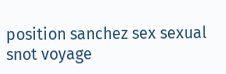position sanchez sex sexual snot voyage